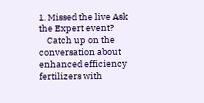1. Missed the live Ask the Expert event?
    Catch up on the conversation about enhanced efficiency fertilizers with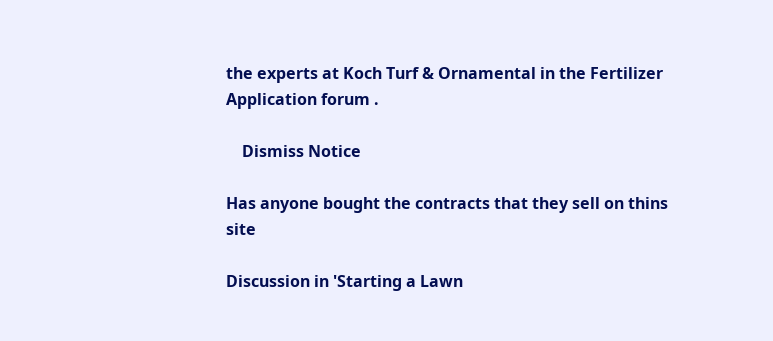the experts at Koch Turf & Ornamental in the Fertilizer Application forum .

    Dismiss Notice

Has anyone bought the contracts that they sell on thins site

Discussion in 'Starting a Lawn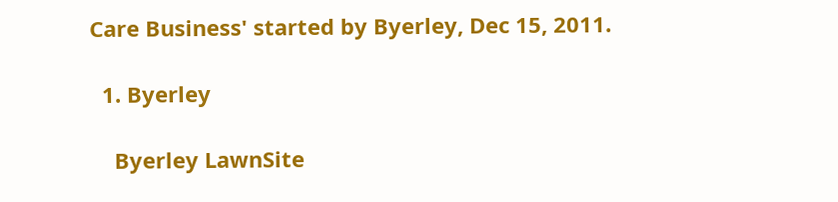Care Business' started by Byerley, Dec 15, 2011.

  1. Byerley

    Byerley LawnSite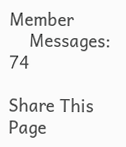Member
    Messages: 74

Share This Page